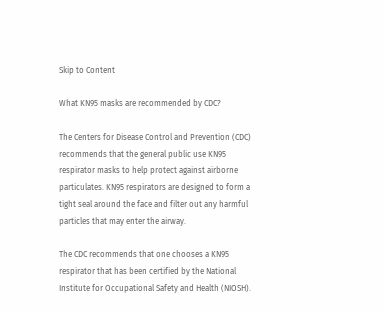Skip to Content

What KN95 masks are recommended by CDC?

The Centers for Disease Control and Prevention (CDC) recommends that the general public use KN95 respirator masks to help protect against airborne particulates. KN95 respirators are designed to form a tight seal around the face and filter out any harmful particles that may enter the airway.

The CDC recommends that one chooses a KN95 respirator that has been certified by the National Institute for Occupational Safety and Health (NIOSH).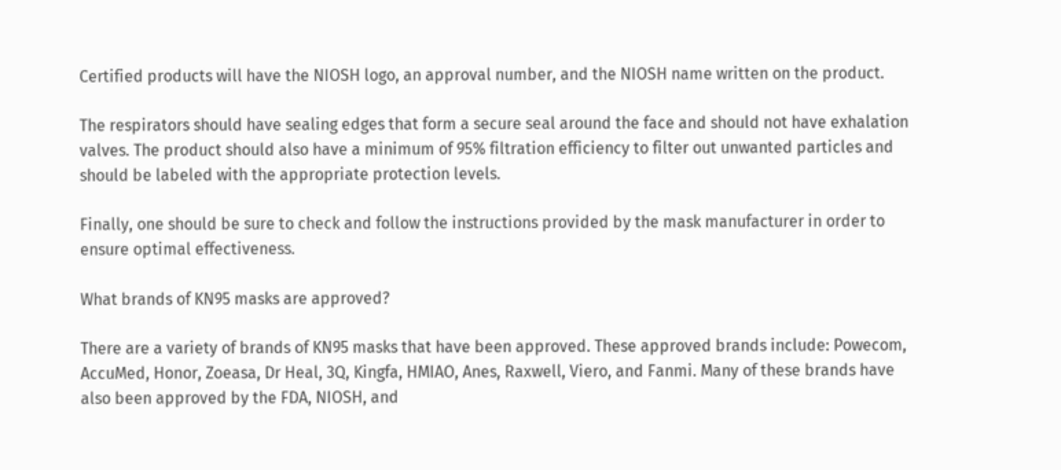Certified products will have the NIOSH logo, an approval number, and the NIOSH name written on the product.

The respirators should have sealing edges that form a secure seal around the face and should not have exhalation valves. The product should also have a minimum of 95% filtration efficiency to filter out unwanted particles and should be labeled with the appropriate protection levels.

Finally, one should be sure to check and follow the instructions provided by the mask manufacturer in order to ensure optimal effectiveness.

What brands of KN95 masks are approved?

There are a variety of brands of KN95 masks that have been approved. These approved brands include: Powecom, AccuMed, Honor, Zoeasa, Dr Heal, 3Q, Kingfa, HMIAO, Anes, Raxwell, Viero, and Fanmi. Many of these brands have also been approved by the FDA, NIOSH, and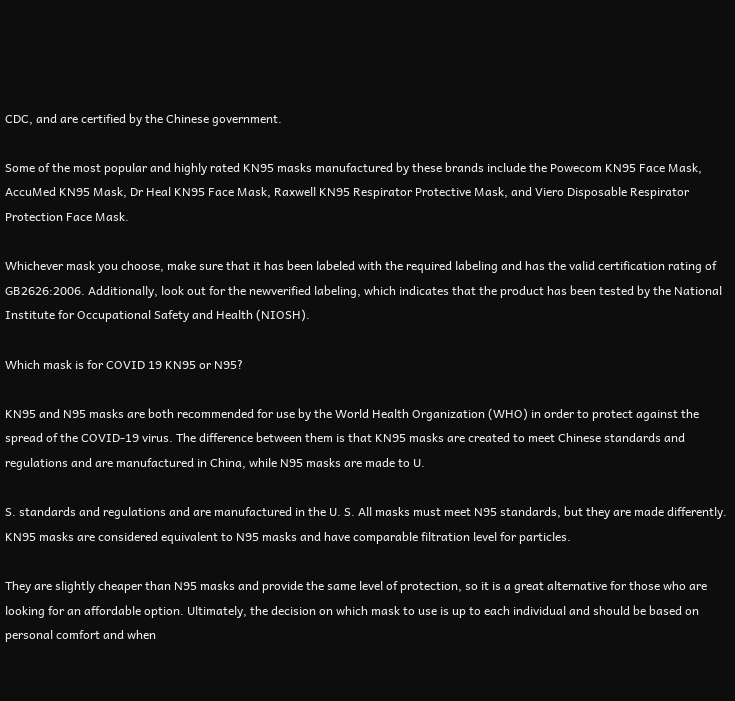CDC, and are certified by the Chinese government.

Some of the most popular and highly rated KN95 masks manufactured by these brands include the Powecom KN95 Face Mask, AccuMed KN95 Mask, Dr Heal KN95 Face Mask, Raxwell KN95 Respirator Protective Mask, and Viero Disposable Respirator Protection Face Mask.

Whichever mask you choose, make sure that it has been labeled with the required labeling and has the valid certification rating of GB2626:2006. Additionally, look out for the newverified labeling, which indicates that the product has been tested by the National Institute for Occupational Safety and Health (NIOSH).

Which mask is for COVID 19 KN95 or N95?

KN95 and N95 masks are both recommended for use by the World Health Organization (WHO) in order to protect against the spread of the COVID-19 virus. The difference between them is that KN95 masks are created to meet Chinese standards and regulations and are manufactured in China, while N95 masks are made to U.

S. standards and regulations and are manufactured in the U. S. All masks must meet N95 standards, but they are made differently. KN95 masks are considered equivalent to N95 masks and have comparable filtration level for particles.

They are slightly cheaper than N95 masks and provide the same level of protection, so it is a great alternative for those who are looking for an affordable option. Ultimately, the decision on which mask to use is up to each individual and should be based on personal comfort and when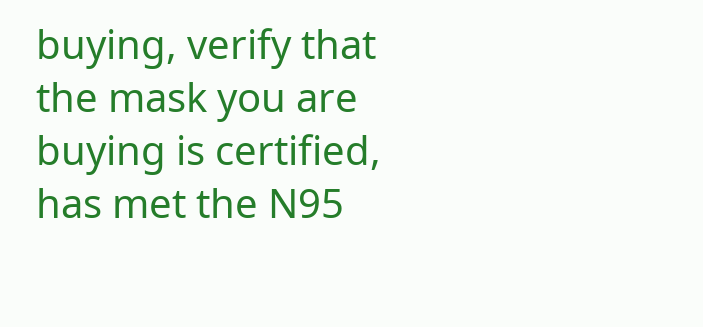buying, verify that the mask you are buying is certified, has met the N95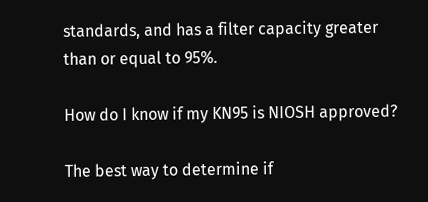standards, and has a filter capacity greater than or equal to 95%.

How do I know if my KN95 is NIOSH approved?

The best way to determine if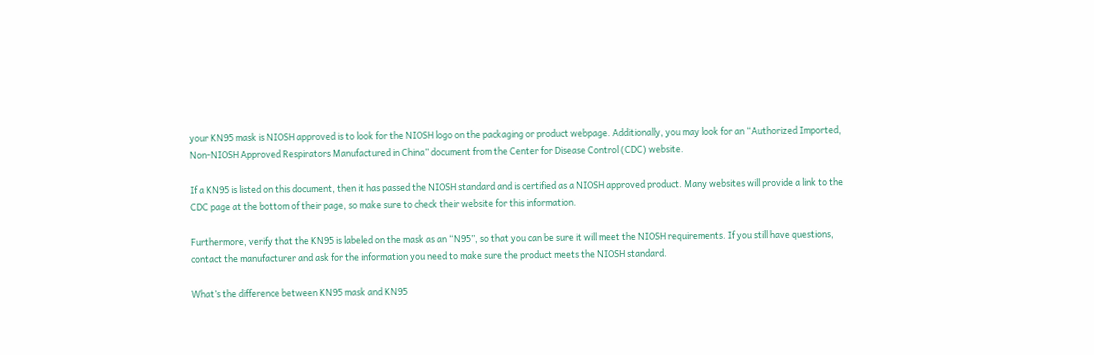your KN95 mask is NIOSH approved is to look for the NIOSH logo on the packaging or product webpage. Additionally, you may look for an “Authorized Imported, Non-NIOSH Approved Respirators Manufactured in China” document from the Center for Disease Control (CDC) website.

If a KN95 is listed on this document, then it has passed the NIOSH standard and is certified as a NIOSH approved product. Many websites will provide a link to the CDC page at the bottom of their page, so make sure to check their website for this information.

Furthermore, verify that the KN95 is labeled on the mask as an “N95”, so that you can be sure it will meet the NIOSH requirements. If you still have questions, contact the manufacturer and ask for the information you need to make sure the product meets the NIOSH standard.

What’s the difference between KN95 mask and KN95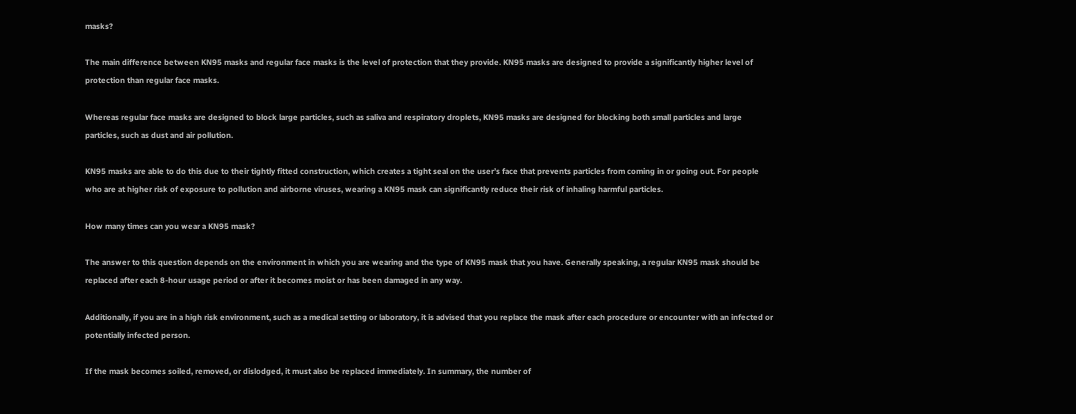masks?

The main difference between KN95 masks and regular face masks is the level of protection that they provide. KN95 masks are designed to provide a significantly higher level of protection than regular face masks.

Whereas regular face masks are designed to block large particles, such as saliva and respiratory droplets, KN95 masks are designed for blocking both small particles and large particles, such as dust and air pollution.

KN95 masks are able to do this due to their tightly fitted construction, which creates a tight seal on the user’s face that prevents particles from coming in or going out. For people who are at higher risk of exposure to pollution and airborne viruses, wearing a KN95 mask can significantly reduce their risk of inhaling harmful particles.

How many times can you wear a KN95 mask?

The answer to this question depends on the environment in which you are wearing and the type of KN95 mask that you have. Generally speaking, a regular KN95 mask should be replaced after each 8-hour usage period or after it becomes moist or has been damaged in any way.

Additionally, if you are in a high risk environment, such as a medical setting or laboratory, it is advised that you replace the mask after each procedure or encounter with an infected or potentially infected person.

If the mask becomes soiled, removed, or dislodged, it must also be replaced immediately. In summary, the number of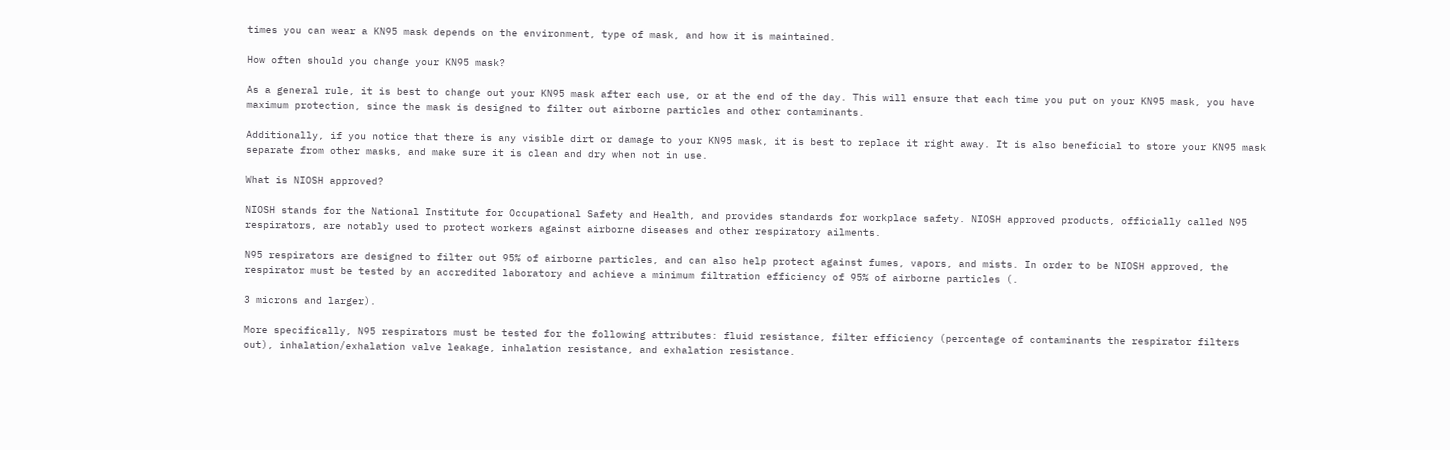times you can wear a KN95 mask depends on the environment, type of mask, and how it is maintained.

How often should you change your KN95 mask?

As a general rule, it is best to change out your KN95 mask after each use, or at the end of the day. This will ensure that each time you put on your KN95 mask, you have maximum protection, since the mask is designed to filter out airborne particles and other contaminants.

Additionally, if you notice that there is any visible dirt or damage to your KN95 mask, it is best to replace it right away. It is also beneficial to store your KN95 mask separate from other masks, and make sure it is clean and dry when not in use.

What is NIOSH approved?

NIOSH stands for the National Institute for Occupational Safety and Health, and provides standards for workplace safety. NIOSH approved products, officially called N95 respirators, are notably used to protect workers against airborne diseases and other respiratory ailments.

N95 respirators are designed to filter out 95% of airborne particles, and can also help protect against fumes, vapors, and mists. In order to be NIOSH approved, the respirator must be tested by an accredited laboratory and achieve a minimum filtration efficiency of 95% of airborne particles (.

3 microns and larger).

More specifically, N95 respirators must be tested for the following attributes: fluid resistance, filter efficiency (percentage of contaminants the respirator filters out), inhalation/exhalation valve leakage, inhalation resistance, and exhalation resistance.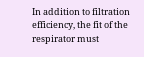In addition to filtration efficiency, the fit of the respirator must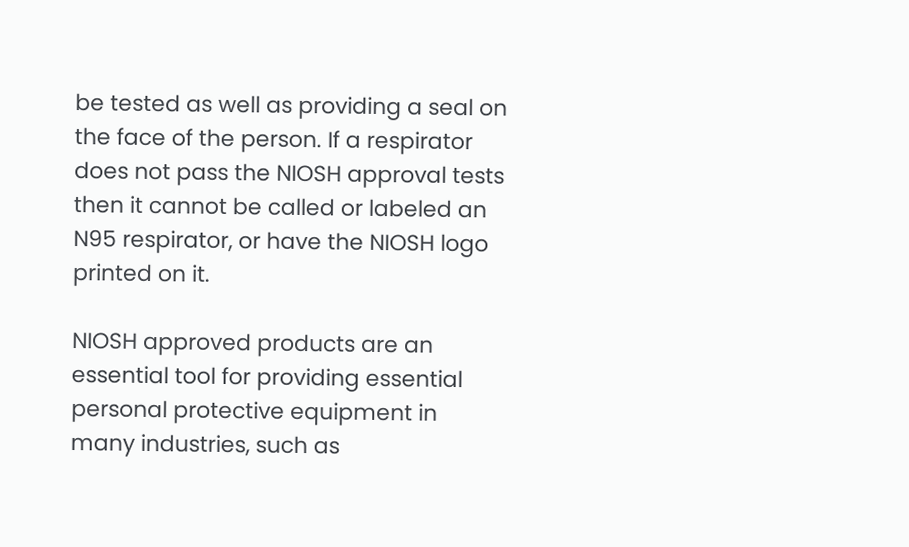be tested as well as providing a seal on the face of the person. If a respirator does not pass the NIOSH approval tests then it cannot be called or labeled an N95 respirator, or have the NIOSH logo printed on it.

NIOSH approved products are an essential tool for providing essential personal protective equipment in many industries, such as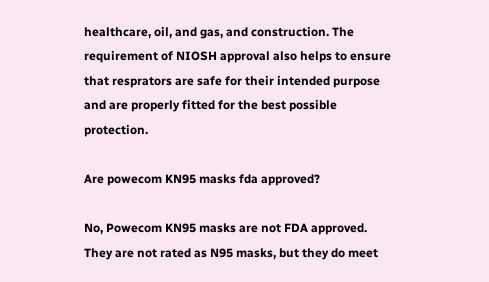healthcare, oil, and gas, and construction. The requirement of NIOSH approval also helps to ensure that resprators are safe for their intended purpose and are properly fitted for the best possible protection.

Are powecom KN95 masks fda approved?

No, Powecom KN95 masks are not FDA approved. They are not rated as N95 masks, but they do meet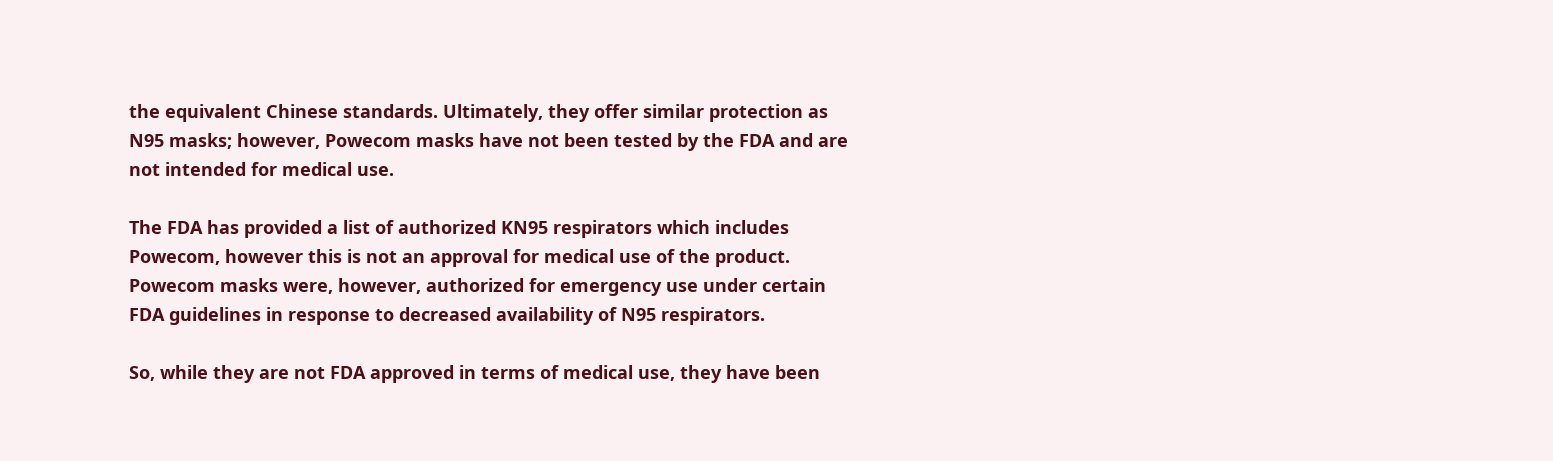the equivalent Chinese standards. Ultimately, they offer similar protection as N95 masks; however, Powecom masks have not been tested by the FDA and are not intended for medical use.

The FDA has provided a list of authorized KN95 respirators which includes Powecom, however this is not an approval for medical use of the product. Powecom masks were, however, authorized for emergency use under certain FDA guidelines in response to decreased availability of N95 respirators.

So, while they are not FDA approved in terms of medical use, they have been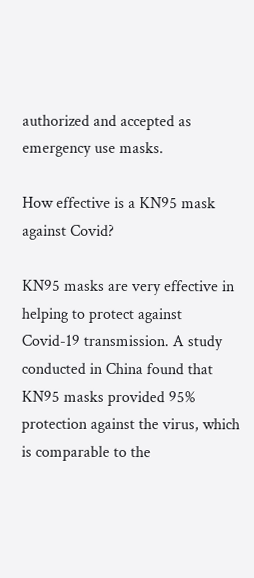authorized and accepted as emergency use masks.

How effective is a KN95 mask against Covid?

KN95 masks are very effective in helping to protect against Covid-19 transmission. A study conducted in China found that KN95 masks provided 95% protection against the virus, which is comparable to the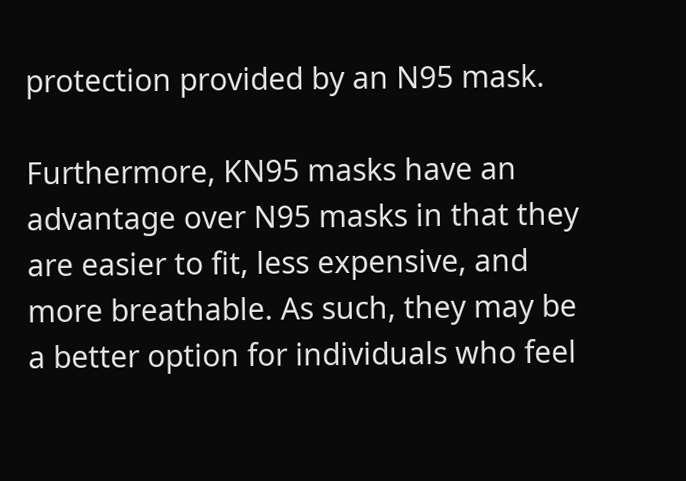protection provided by an N95 mask.

Furthermore, KN95 masks have an advantage over N95 masks in that they are easier to fit, less expensive, and more breathable. As such, they may be a better option for individuals who feel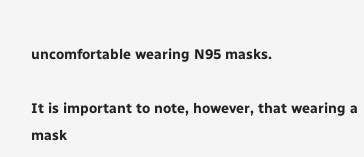uncomfortable wearing N95 masks.

It is important to note, however, that wearing a mask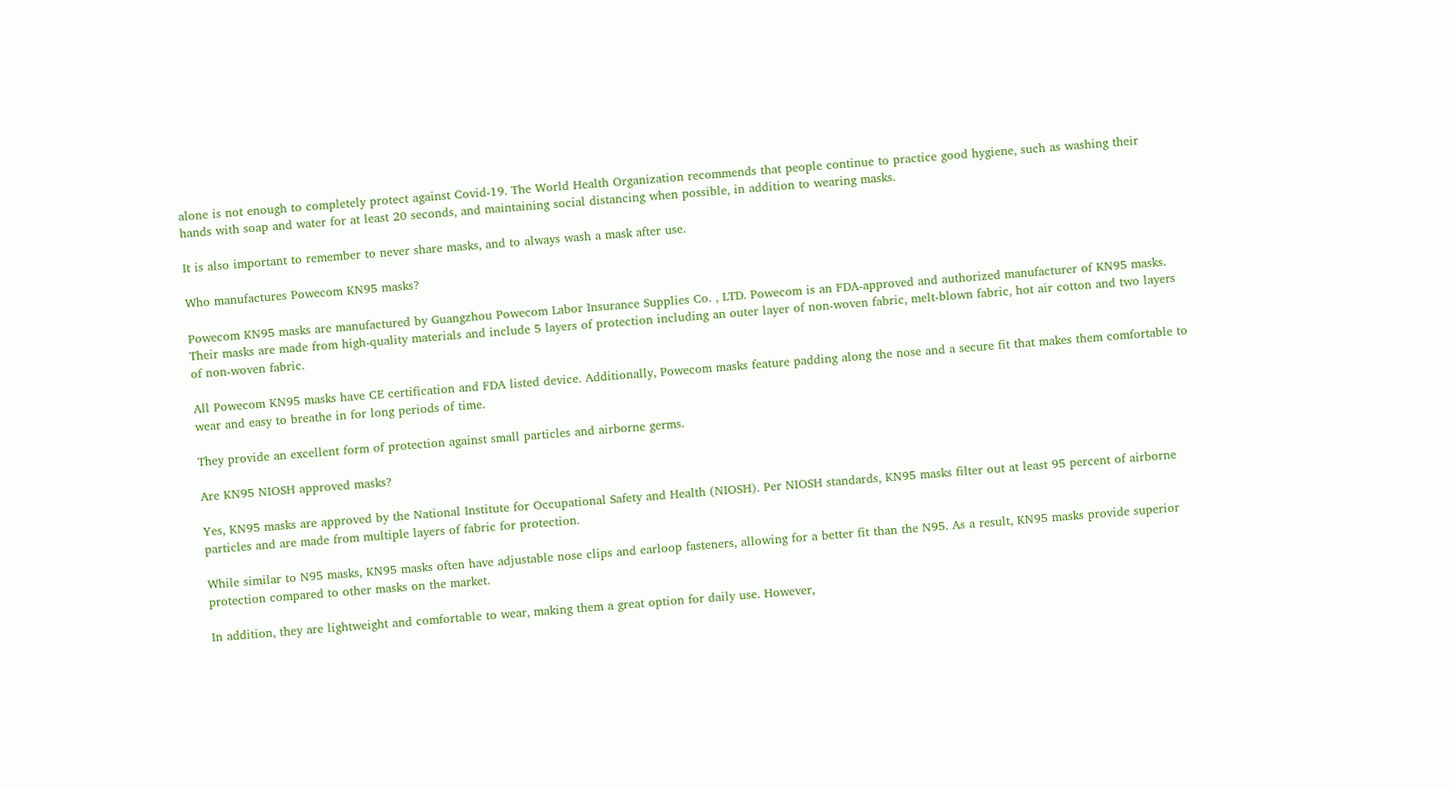alone is not enough to completely protect against Covid-19. The World Health Organization recommends that people continue to practice good hygiene, such as washing their hands with soap and water for at least 20 seconds, and maintaining social distancing when possible, in addition to wearing masks.

It is also important to remember to never share masks, and to always wash a mask after use.

Who manufactures Powecom KN95 masks?

Powecom KN95 masks are manufactured by Guangzhou Powecom Labor Insurance Supplies Co. , LTD. Powecom is an FDA-approved and authorized manufacturer of KN95 masks. Their masks are made from high-quality materials and include 5 layers of protection including an outer layer of non-woven fabric, melt-blown fabric, hot air cotton and two layers of non-woven fabric.

All Powecom KN95 masks have CE certification and FDA listed device. Additionally, Powecom masks feature padding along the nose and a secure fit that makes them comfortable to wear and easy to breathe in for long periods of time.

They provide an excellent form of protection against small particles and airborne germs.

Are KN95 NIOSH approved masks?

Yes, KN95 masks are approved by the National Institute for Occupational Safety and Health (NIOSH). Per NIOSH standards, KN95 masks filter out at least 95 percent of airborne particles and are made from multiple layers of fabric for protection.

While similar to N95 masks, KN95 masks often have adjustable nose clips and earloop fasteners, allowing for a better fit than the N95. As a result, KN95 masks provide superior protection compared to other masks on the market.

In addition, they are lightweight and comfortable to wear, making them a great option for daily use. However,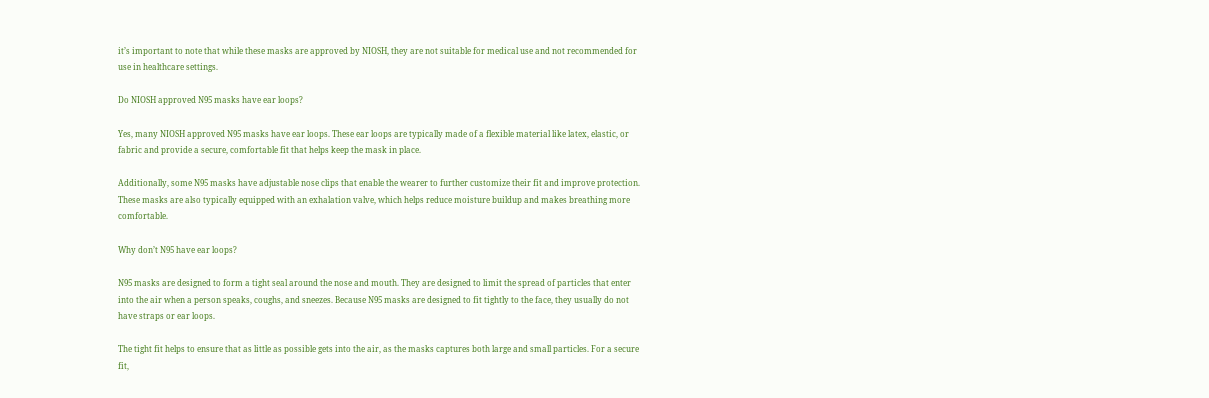it’s important to note that while these masks are approved by NIOSH, they are not suitable for medical use and not recommended for use in healthcare settings.

Do NIOSH approved N95 masks have ear loops?

Yes, many NIOSH approved N95 masks have ear loops. These ear loops are typically made of a flexible material like latex, elastic, or fabric and provide a secure, comfortable fit that helps keep the mask in place.

Additionally, some N95 masks have adjustable nose clips that enable the wearer to further customize their fit and improve protection. These masks are also typically equipped with an exhalation valve, which helps reduce moisture buildup and makes breathing more comfortable.

Why don’t N95 have ear loops?

N95 masks are designed to form a tight seal around the nose and mouth. They are designed to limit the spread of particles that enter into the air when a person speaks, coughs, and sneezes. Because N95 masks are designed to fit tightly to the face, they usually do not have straps or ear loops.

The tight fit helps to ensure that as little as possible gets into the air, as the masks captures both large and small particles. For a secure fit,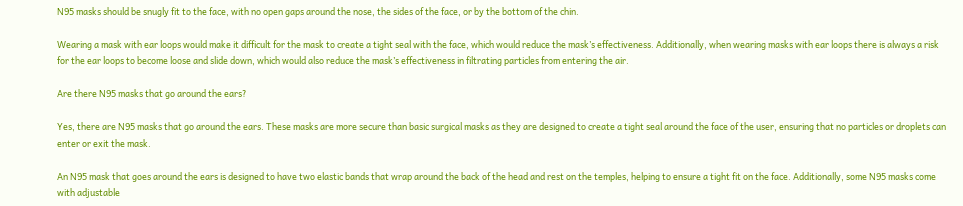N95 masks should be snugly fit to the face, with no open gaps around the nose, the sides of the face, or by the bottom of the chin.

Wearing a mask with ear loops would make it difficult for the mask to create a tight seal with the face, which would reduce the mask’s effectiveness. Additionally, when wearing masks with ear loops there is always a risk for the ear loops to become loose and slide down, which would also reduce the mask’s effectiveness in filtrating particles from entering the air.

Are there N95 masks that go around the ears?

Yes, there are N95 masks that go around the ears. These masks are more secure than basic surgical masks as they are designed to create a tight seal around the face of the user, ensuring that no particles or droplets can enter or exit the mask.

An N95 mask that goes around the ears is designed to have two elastic bands that wrap around the back of the head and rest on the temples, helping to ensure a tight fit on the face. Additionally, some N95 masks come with adjustable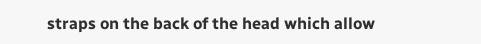straps on the back of the head which allow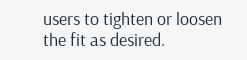users to tighten or loosen the fit as desired.